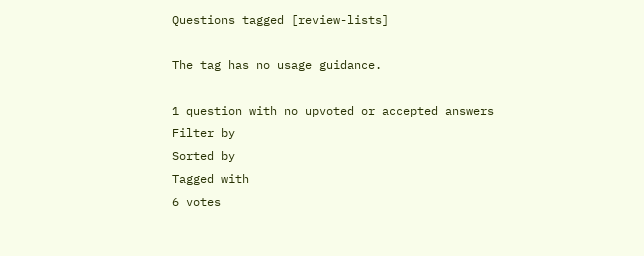Questions tagged [review-lists]

The tag has no usage guidance.

1 question with no upvoted or accepted answers
Filter by
Sorted by
Tagged with
6 votes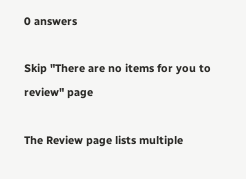0 answers

Skip "There are no items for you to review" page

The Review page lists multiple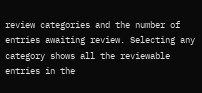review categories and the number of entries awaiting review. Selecting any category shows all the reviewable entries in the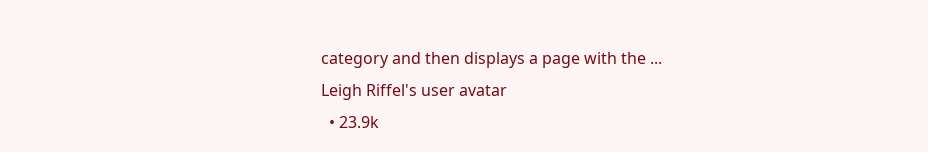category and then displays a page with the ...
Leigh Riffel's user avatar
  • 23.9k